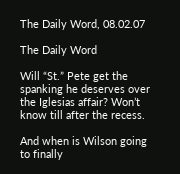The Daily Word, 08.02.07

The Daily Word

Will “St.” Pete get the spanking he deserves over the Iglesias affair? Won’t know till after the recess.

And when is Wilson going to finally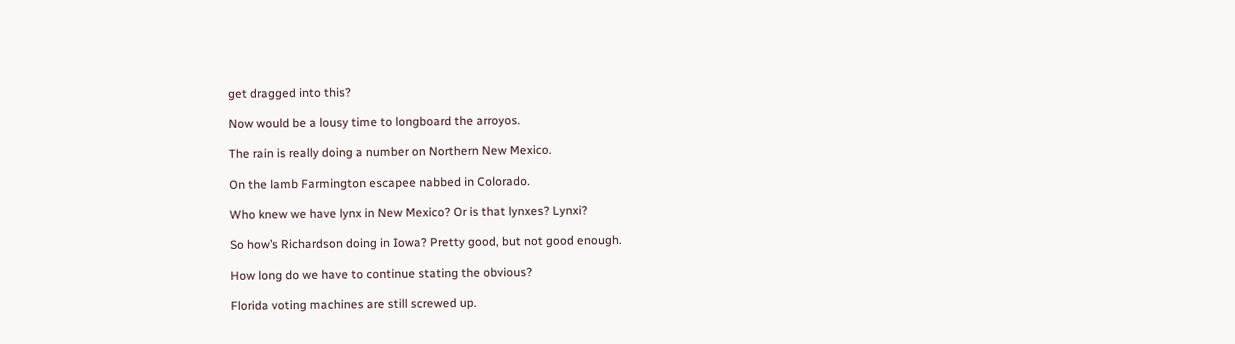get dragged into this?

Now would be a lousy time to longboard the arroyos.

The rain is really doing a number on Northern New Mexico.

On the lamb Farmington escapee nabbed in Colorado.

Who knew we have lynx in New Mexico? Or is that lynxes? Lynxi?

So how’s Richardson doing in Iowa? Pretty good, but not good enough.

How long do we have to continue stating the obvious?

Florida voting machines are still screwed up.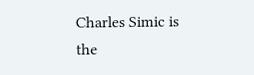Charles Simic is the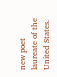new poet laureate of the United States.